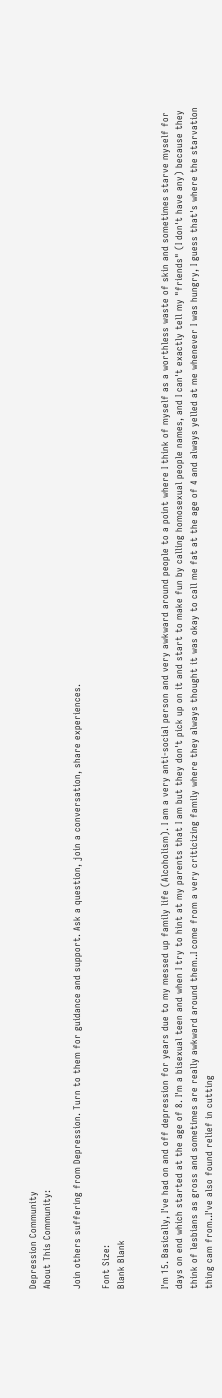Depression Community
About This Community:

Join others suffering from Depression. Turn to them for guidance and support. Ask a question, join a conversation, share experiences.

Font Size:
Blank Blank


I'm 15. Basically, I've had on and off depression for years due to my messed up family life (Alcoholism). I am a very anti-social person and very awkward around people to a point where I think of myself as a worthless waste of skin and sometimes starve myself for days on end which started at the age of 8. I'm a bisexual teen and when I try to hint at my parents that I am but they don't pick up on it and start to make fun by calling homosexual people names, and I can't exactly tell my "friends" (I don't have any) because they think of lesbians as gross and sometimes are really awkward around them..I come from a very criticizing family where they always thought it was okay to call me fat at the age of 4 and always yelled at me whenever I was hungry, I guess that's where the starvation thing cam from..I've also found relief in cutting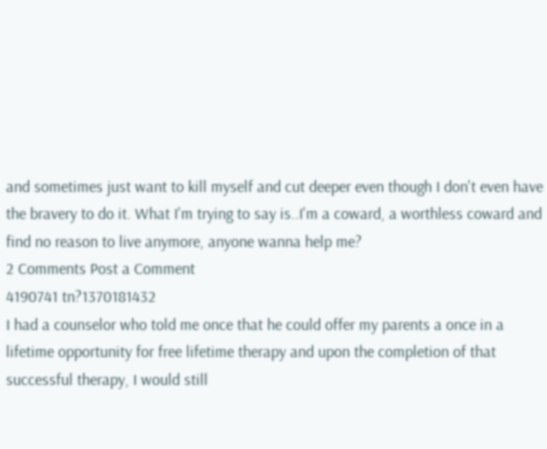and sometimes just want to kill myself and cut deeper even though I don't even have the bravery to do it. What I'm trying to say is..I'm a coward, a worthless coward and find no reason to live anymore, anyone wanna help me?
2 Comments Post a Comment
4190741 tn?1370181432
I had a counselor who told me once that he could offer my parents a once in a lifetime opportunity for free lifetime therapy and upon the completion of that successful therapy, I would still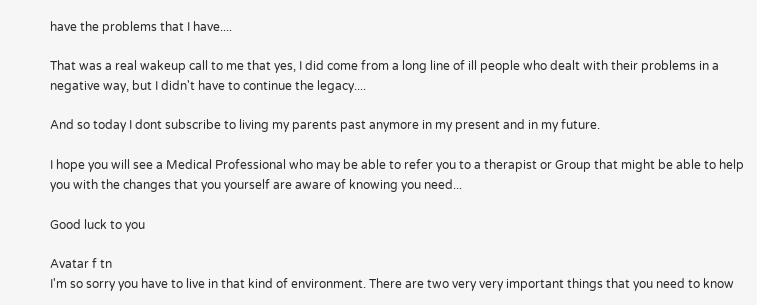have the problems that I have....

That was a real wakeup call to me that yes, I did come from a long line of ill people who dealt with their problems in a negative way, but I didn't have to continue the legacy....

And so today I dont subscribe to living my parents past anymore in my present and in my future.

I hope you will see a Medical Professional who may be able to refer you to a therapist or Group that might be able to help you with the changes that you yourself are aware of knowing you need...

Good luck to you

Avatar f tn
I'm so sorry you have to live in that kind of environment. There are two very very important things that you need to know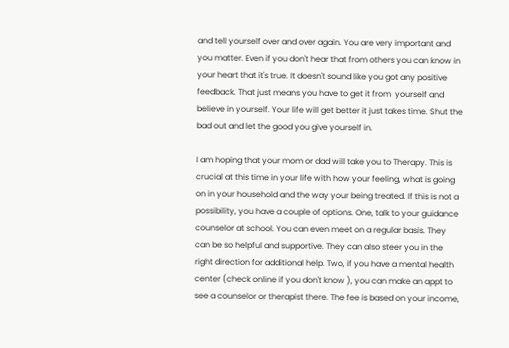and tell yourself over and over again. You are very important and you matter. Even if you don't hear that from others you can know in your heart that it's true. It doesn't sound like you got any positive feedback. That just means you have to get it from  yourself and believe in yourself. Your life will get better it just takes time. Shut the bad out and let the good you give yourself in.

I am hoping that your mom or dad will take you to Therapy. This is crucial at this time in your life with how your feeling, what is going on in your household and the way your being treated. If this is not a possibility, you have a couple of options. One, talk to your guidance counselor at school. You can even meet on a regular basis. They can be so helpful and supportive. They can also steer you in the right direction for additional help. Two, if you have a mental health center (check online if you don't know ), you can make an appt to see a counselor or therapist there. The fee is based on your income,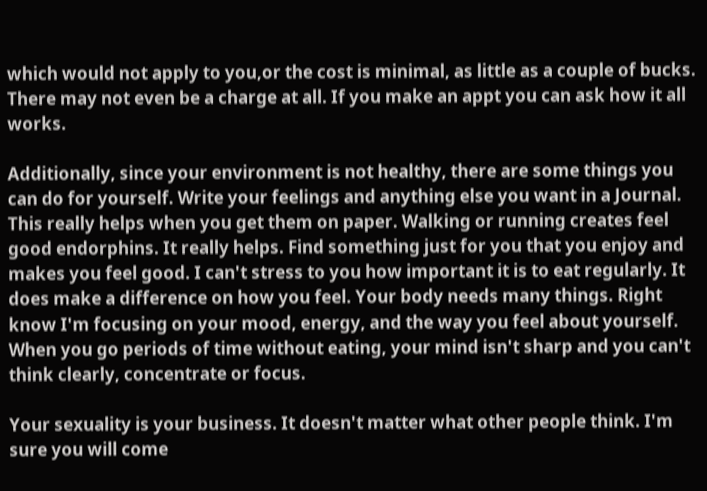which would not apply to you,or the cost is minimal, as little as a couple of bucks. There may not even be a charge at all. If you make an appt you can ask how it all works.

Additionally, since your environment is not healthy, there are some things you can do for yourself. Write your feelings and anything else you want in a Journal. This really helps when you get them on paper. Walking or running creates feel good endorphins. It really helps. Find something just for you that you enjoy and makes you feel good. I can't stress to you how important it is to eat regularly. It does make a difference on how you feel. Your body needs many things. Right know I'm focusing on your mood, energy, and the way you feel about yourself. When you go periods of time without eating, your mind isn't sharp and you can't think clearly, concentrate or focus.

Your sexuality is your business. It doesn't matter what other people think. I'm sure you will come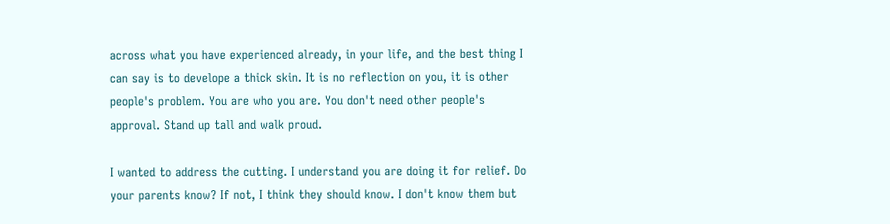across what you have experienced already, in your life, and the best thing I can say is to develope a thick skin. It is no reflection on you, it is other people's problem. You are who you are. You don't need other people's approval. Stand up tall and walk proud.

I wanted to address the cutting. I understand you are doing it for relief. Do your parents know? If not, I think they should know. I don't know them but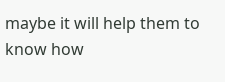maybe it will help them to know how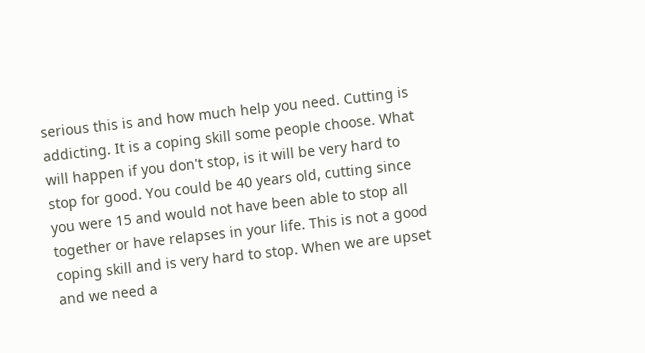serious this is and how much help you need. Cutting is addicting. It is a coping skill some people choose. What will happen if you don't stop, is it will be very hard to stop for good. You could be 40 years old, cutting since you were 15 and would not have been able to stop all together or have relapses in your life. This is not a good coping skill and is very hard to stop. When we are upset and we need a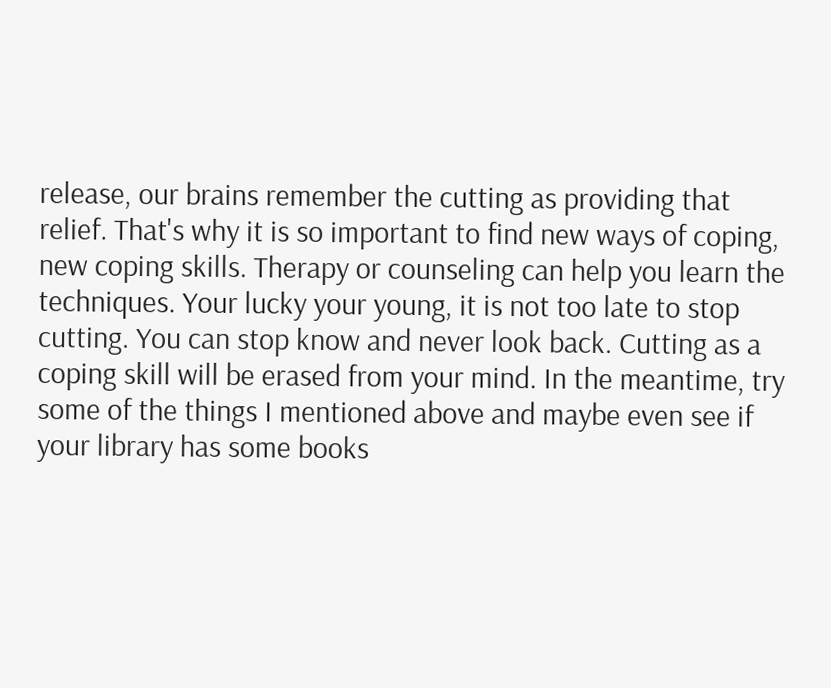release, our brains remember the cutting as providing that relief. That's why it is so important to find new ways of coping, new coping skills. Therapy or counseling can help you learn the techniques. Your lucky your young, it is not too late to stop cutting. You can stop know and never look back. Cutting as a coping skill will be erased from your mind. In the meantime, try some of the things I mentioned above and maybe even see if your library has some books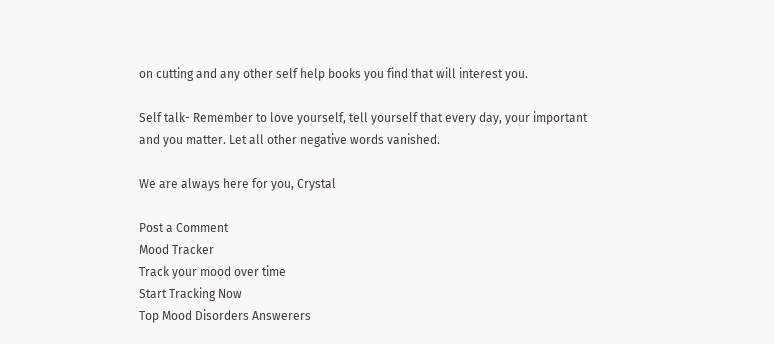on cutting and any other self help books you find that will interest you.

Self talk- Remember to love yourself, tell yourself that every day, your important and you matter. Let all other negative words vanished.

We are always here for you, Crystal

Post a Comment
Mood Tracker
Track your mood over time
Start Tracking Now
Top Mood Disorders Answerers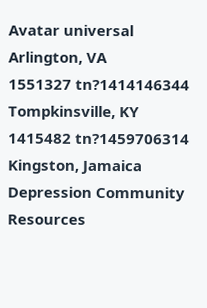Avatar universal
Arlington, VA
1551327 tn?1414146344
Tompkinsville, KY
1415482 tn?1459706314
Kingston, Jamaica
Depression Community Resources